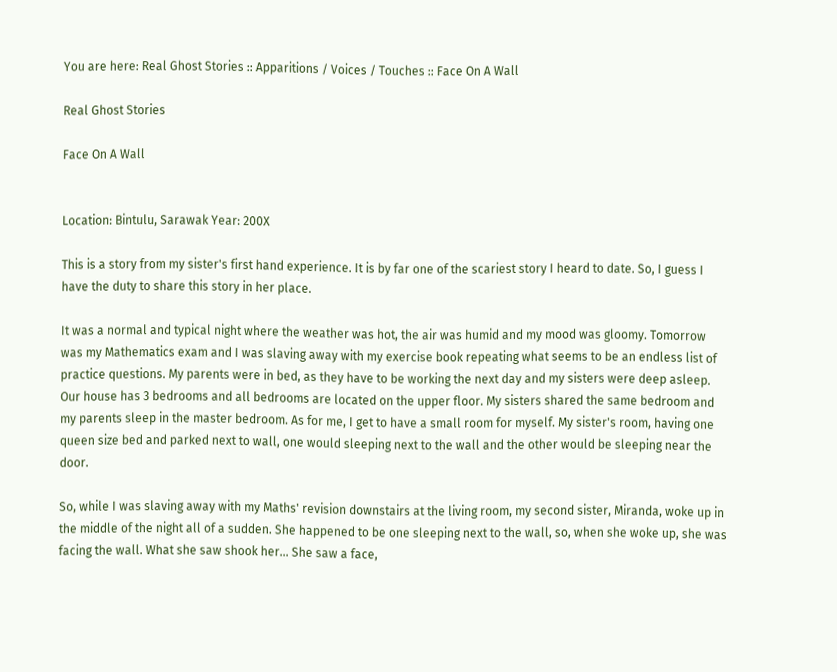You are here: Real Ghost Stories :: Apparitions / Voices / Touches :: Face On A Wall

Real Ghost Stories

Face On A Wall


Location: Bintulu, Sarawak Year: 200X

This is a story from my sister's first hand experience. It is by far one of the scariest story I heard to date. So, I guess I have the duty to share this story in her place.

It was a normal and typical night where the weather was hot, the air was humid and my mood was gloomy. Tomorrow was my Mathematics exam and I was slaving away with my exercise book repeating what seems to be an endless list of practice questions. My parents were in bed, as they have to be working the next day and my sisters were deep asleep. Our house has 3 bedrooms and all bedrooms are located on the upper floor. My sisters shared the same bedroom and my parents sleep in the master bedroom. As for me, I get to have a small room for myself. My sister's room, having one queen size bed and parked next to wall, one would sleeping next to the wall and the other would be sleeping near the door.

So, while I was slaving away with my Maths' revision downstairs at the living room, my second sister, Miranda, woke up in the middle of the night all of a sudden. She happened to be one sleeping next to the wall, so, when she woke up, she was facing the wall. What she saw shook her... She saw a face,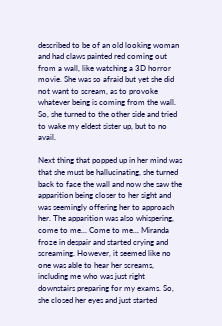described to be of an old looking woman and had claws painted red coming out from a wall, like watching a 3D horror movie. She was so afraid but yet she did not want to scream, as to provoke whatever being is coming from the wall. So, she turned to the other side and tried to wake my eldest sister up, but to no avail.

Next thing that popped up in her mind was that she must be hallucinating, she turned back to face the wall and now she saw the apparition being closer to her sight and was seemingly offering her to approach her. The apparition was also whispering, come to me... Come to me... Miranda froze in despair and started crying and screaming. However, it seemed like no one was able to hear her screams, including me who was just right downstairs preparing for my exams. So, she closed her eyes and just started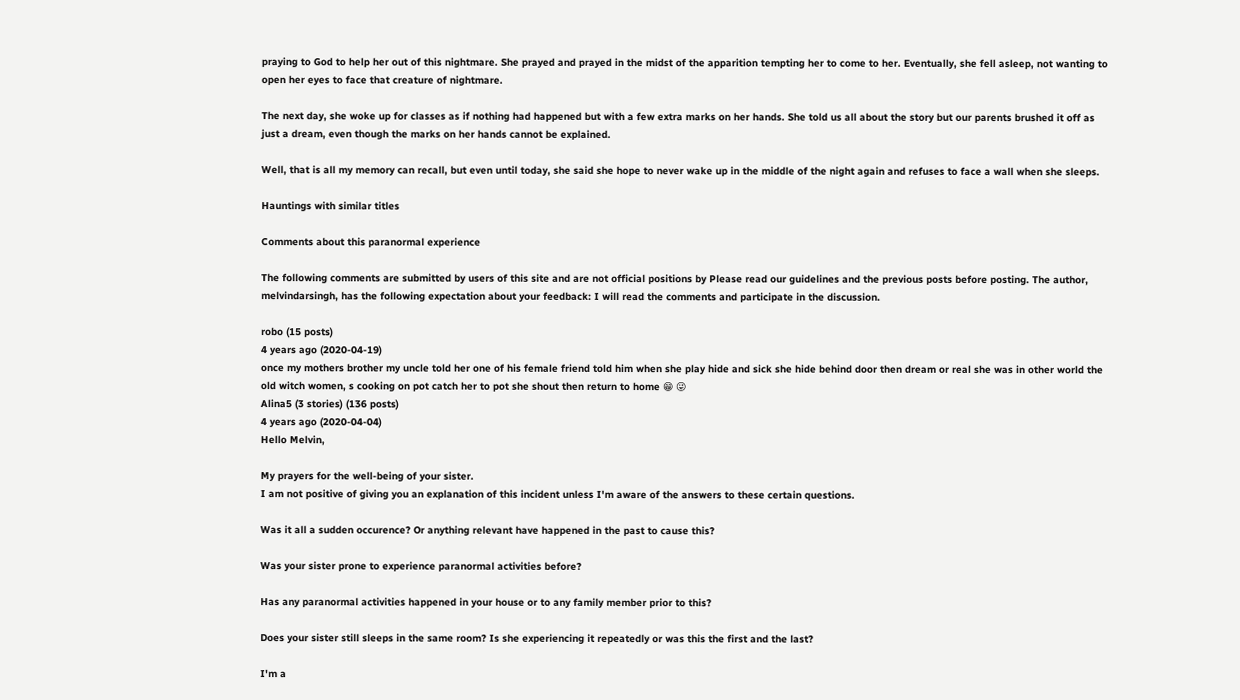praying to God to help her out of this nightmare. She prayed and prayed in the midst of the apparition tempting her to come to her. Eventually, she fell asleep, not wanting to open her eyes to face that creature of nightmare.

The next day, she woke up for classes as if nothing had happened but with a few extra marks on her hands. She told us all about the story but our parents brushed it off as just a dream, even though the marks on her hands cannot be explained.

Well, that is all my memory can recall, but even until today, she said she hope to never wake up in the middle of the night again and refuses to face a wall when she sleeps.

Hauntings with similar titles

Comments about this paranormal experience

The following comments are submitted by users of this site and are not official positions by Please read our guidelines and the previous posts before posting. The author, melvindarsingh, has the following expectation about your feedback: I will read the comments and participate in the discussion.

robo (15 posts)
4 years ago (2020-04-19)
once my mothers brother my uncle told her one of his female friend told him when she play hide and sick she hide behind door then dream or real she was in other world the old witch women, s cooking on pot catch her to pot she shout then return to home 😁 😜
Alina5 (3 stories) (136 posts)
4 years ago (2020-04-04)
Hello Melvin,

My prayers for the well-being of your sister.
I am not positive of giving you an explanation of this incident unless I'm aware of the answers to these certain questions.

Was it all a sudden occurence? Or anything relevant have happened in the past to cause this?

Was your sister prone to experience paranormal activities before?

Has any paranormal activities happened in your house or to any family member prior to this?

Does your sister still sleeps in the same room? Is she experiencing it repeatedly or was this the first and the last?

I'm a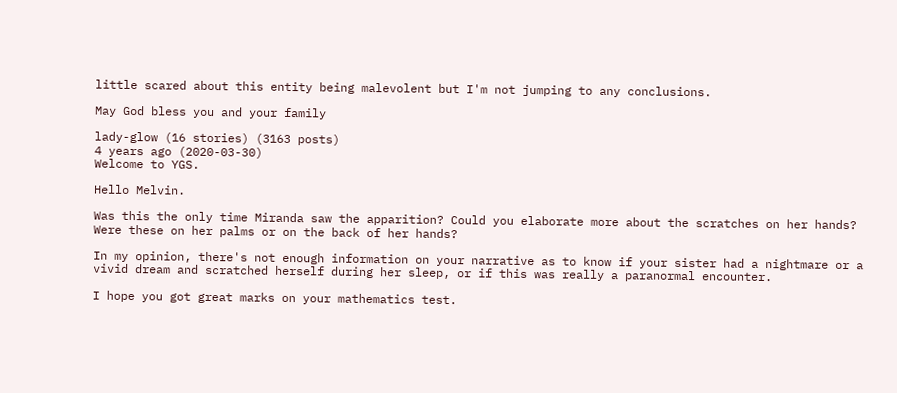little scared about this entity being malevolent but I'm not jumping to any conclusions.

May God bless you and your family

lady-glow (16 stories) (3163 posts)
4 years ago (2020-03-30)
Welcome to YGS.

Hello Melvin.

Was this the only time Miranda saw the apparition? Could you elaborate more about the scratches on her hands? Were these on her palms or on the back of her hands?

In my opinion, there's not enough information on your narrative as to know if your sister had a nightmare or a vivid dream and scratched herself during her sleep, or if this was really a paranormal encounter.

I hope you got great marks on your mathematics test.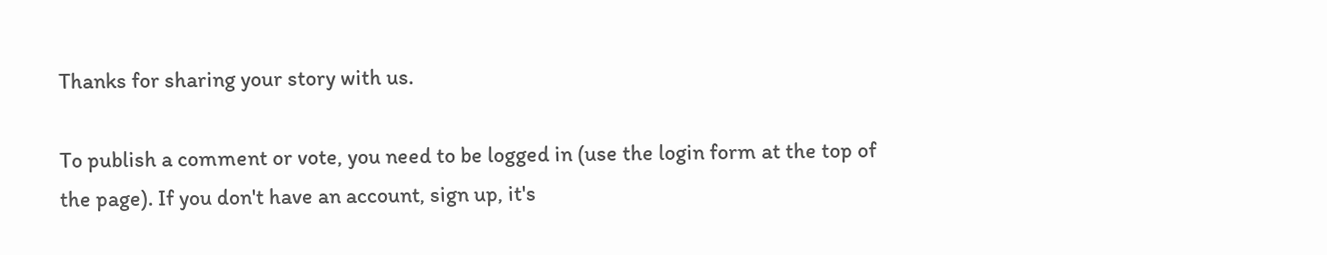Thanks for sharing your story with us.

To publish a comment or vote, you need to be logged in (use the login form at the top of the page). If you don't have an account, sign up, it's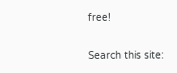free!

Search this site: